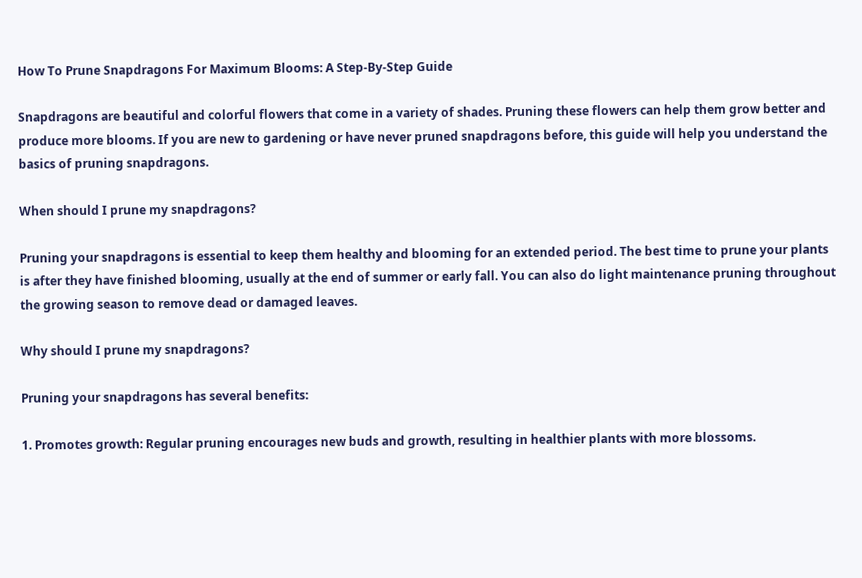How To Prune Snapdragons For Maximum Blooms: A Step-By-Step Guide

Snapdragons are beautiful and colorful flowers that come in a variety of shades. Pruning these flowers can help them grow better and produce more blooms. If you are new to gardening or have never pruned snapdragons before, this guide will help you understand the basics of pruning snapdragons.

When should I prune my snapdragons?

Pruning your snapdragons is essential to keep them healthy and blooming for an extended period. The best time to prune your plants is after they have finished blooming, usually at the end of summer or early fall. You can also do light maintenance pruning throughout the growing season to remove dead or damaged leaves.

Why should I prune my snapdragons?

Pruning your snapdragons has several benefits:

1. Promotes growth: Regular pruning encourages new buds and growth, resulting in healthier plants with more blossoms.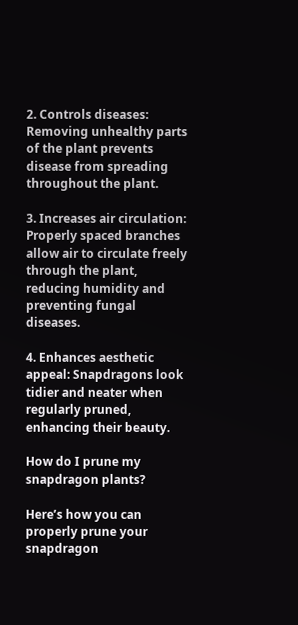2. Controls diseases: Removing unhealthy parts of the plant prevents disease from spreading throughout the plant.

3. Increases air circulation: Properly spaced branches allow air to circulate freely through the plant, reducing humidity and preventing fungal diseases.

4. Enhances aesthetic appeal: Snapdragons look tidier and neater when regularly pruned, enhancing their beauty.

How do I prune my snapdragon plants?

Here’s how you can properly prune your snapdragon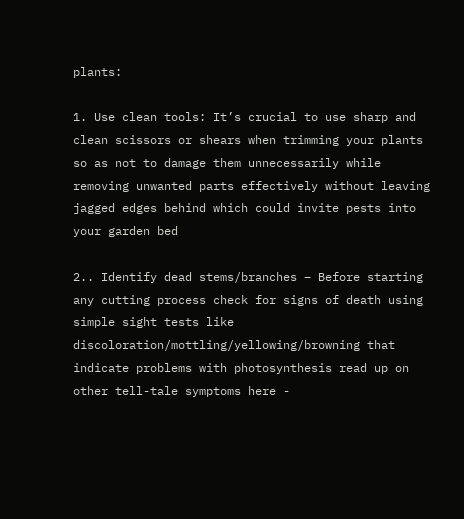plants:

1. Use clean tools: It’s crucial to use sharp and clean scissors or shears when trimming your plants so as not to damage them unnecessarily while removing unwanted parts effectively without leaving jagged edges behind which could invite pests into your garden bed

2.. Identify dead stems/branches – Before starting any cutting process check for signs of death using simple sight tests like discoloration/mottling/yellowing/browning that indicate problems with photosynthesis read up on other tell-tale symptoms here -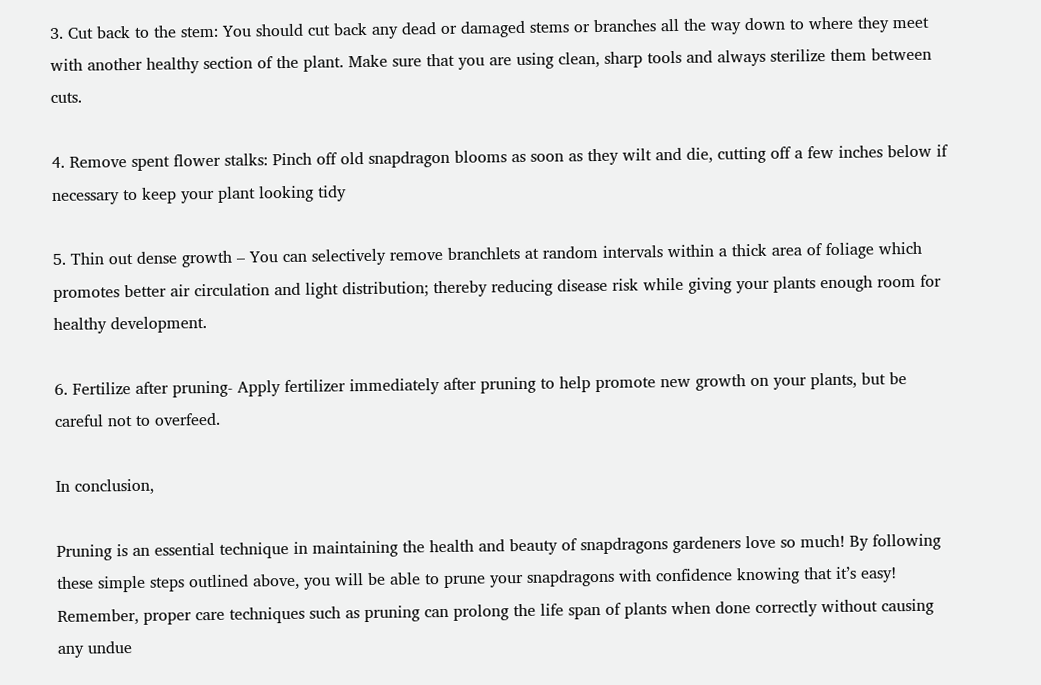3. Cut back to the stem: You should cut back any dead or damaged stems or branches all the way down to where they meet with another healthy section of the plant. Make sure that you are using clean, sharp tools and always sterilize them between cuts.

4. Remove spent flower stalks: Pinch off old snapdragon blooms as soon as they wilt and die, cutting off a few inches below if necessary to keep your plant looking tidy

5. Thin out dense growth – You can selectively remove branchlets at random intervals within a thick area of foliage which promotes better air circulation and light distribution; thereby reducing disease risk while giving your plants enough room for healthy development.

6. Fertilize after pruning- Apply fertilizer immediately after pruning to help promote new growth on your plants, but be careful not to overfeed.

In conclusion,

Pruning is an essential technique in maintaining the health and beauty of snapdragons gardeners love so much! By following these simple steps outlined above, you will be able to prune your snapdragons with confidence knowing that it’s easy! Remember, proper care techniques such as pruning can prolong the life span of plants when done correctly without causing any undue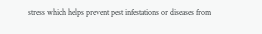stress which helps prevent pest infestations or diseases from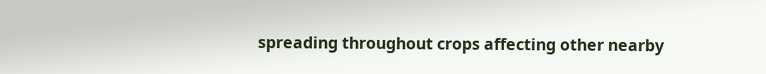spreading throughout crops affecting other nearby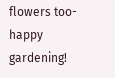flowers too- happy gardening!